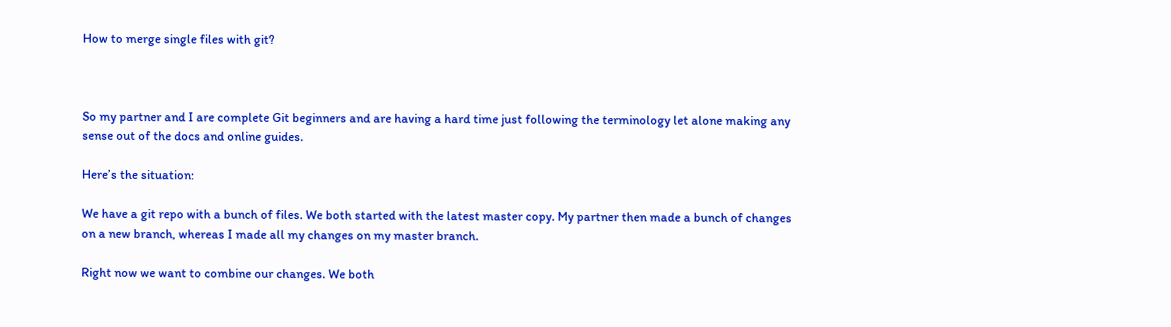How to merge single files with git?



So my partner and I are complete Git beginners and are having a hard time just following the terminology let alone making any sense out of the docs and online guides.

Here’s the situation:

We have a git repo with a bunch of files. We both started with the latest master copy. My partner then made a bunch of changes on a new branch, whereas I made all my changes on my master branch.

Right now we want to combine our changes. We both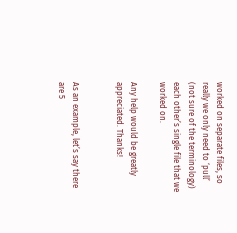worked on separate files, so really we only need to ‘pull’ (not sure of the terminology) each other’s single file that we worked on.

Any help would be greatly appreciated. Thanks!


As an example, let’s say there are 5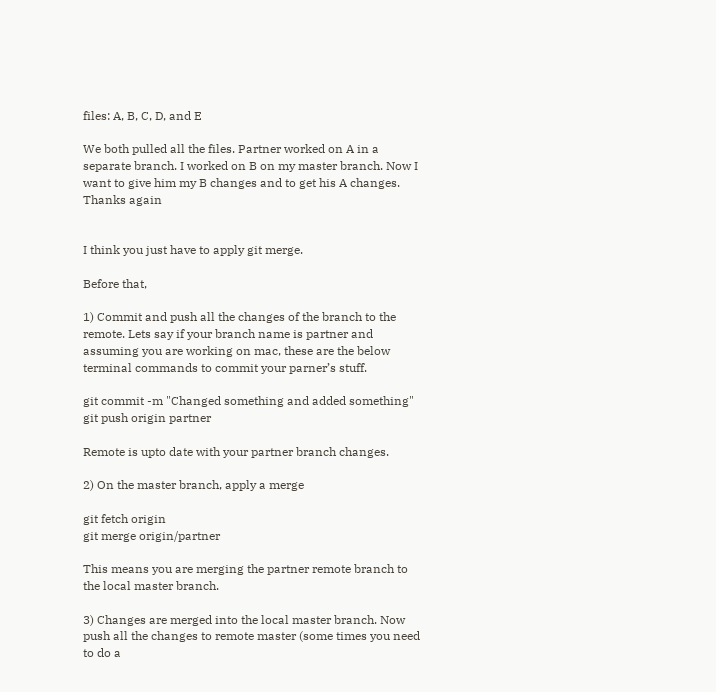files: A, B, C, D, and E

We both pulled all the files. Partner worked on A in a separate branch. I worked on B on my master branch. Now I want to give him my B changes and to get his A changes. Thanks again


I think you just have to apply git merge.

Before that,

1) Commit and push all the changes of the branch to the remote. Lets say if your branch name is partner and assuming you are working on mac, these are the below terminal commands to commit your parner’s stuff.

git commit -m "Changed something and added something"
git push origin partner

Remote is upto date with your partner branch changes.

2) On the master branch, apply a merge

git fetch origin
git merge origin/partner

This means you are merging the partner remote branch to the local master branch.

3) Changes are merged into the local master branch. Now push all the changes to remote master (some times you need to do a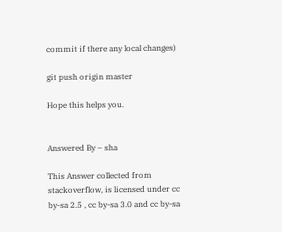commit if there any local changes)

git push origin master

Hope this helps you.


Answered By – sha

This Answer collected from stackoverflow, is licensed under cc by-sa 2.5 , cc by-sa 3.0 and cc by-sa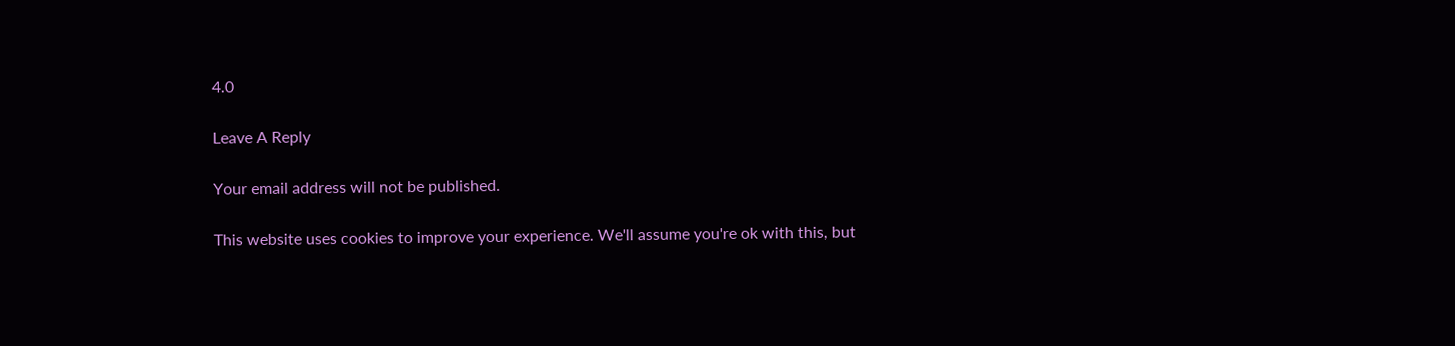4.0

Leave A Reply

Your email address will not be published.

This website uses cookies to improve your experience. We'll assume you're ok with this, but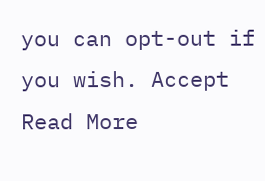you can opt-out if you wish. Accept Read More